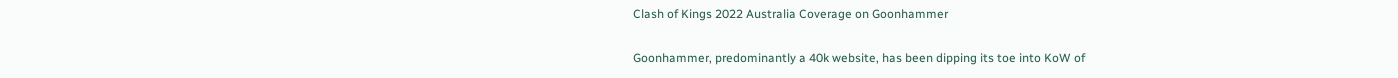Clash of Kings 2022 Australia Coverage on Goonhammer

Goonhammer, predominantly a 40k website, has been dipping its toe into KoW of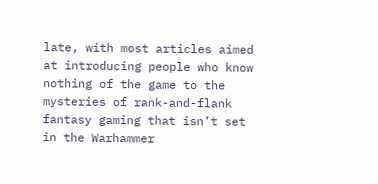late, with most articles aimed at introducing people who know nothing of the game to the mysteries of rank-and-flank fantasy gaming that isn’t set in the Warhammer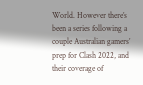World. However there’s been a series following a couple Australian gamers’ prep for Clash 2022, and their coverage of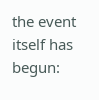the event itself has begun: